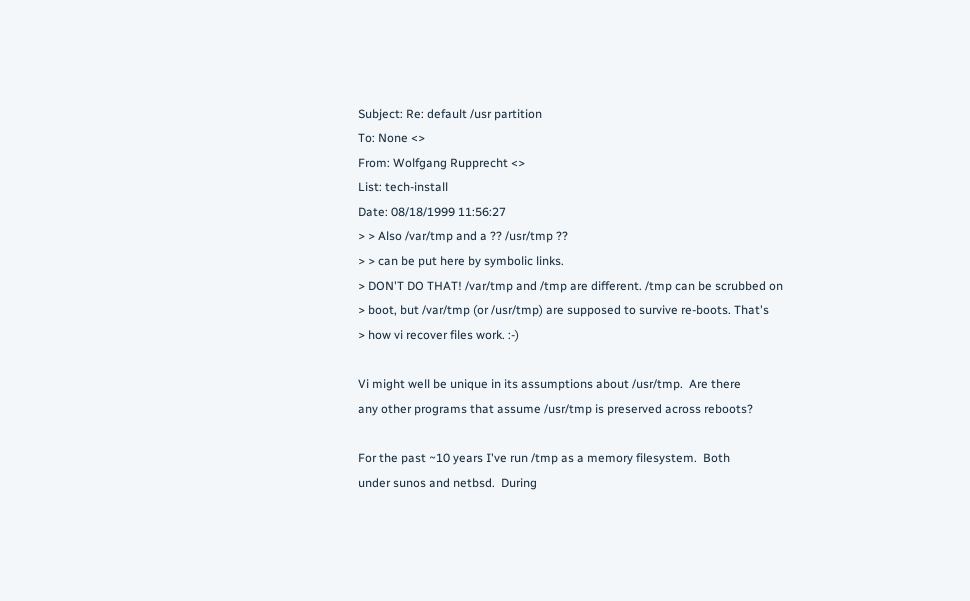Subject: Re: default /usr partition
To: None <>
From: Wolfgang Rupprecht <>
List: tech-install
Date: 08/18/1999 11:56:27
> > Also /var/tmp and a ?? /usr/tmp ??
> > can be put here by symbolic links.
> DON'T DO THAT! /var/tmp and /tmp are different. /tmp can be scrubbed on
> boot, but /var/tmp (or /usr/tmp) are supposed to survive re-boots. That's
> how vi recover files work. :-)

Vi might well be unique in its assumptions about /usr/tmp.  Are there
any other programs that assume /usr/tmp is preserved across reboots?

For the past ~10 years I've run /tmp as a memory filesystem.  Both
under sunos and netbsd.  During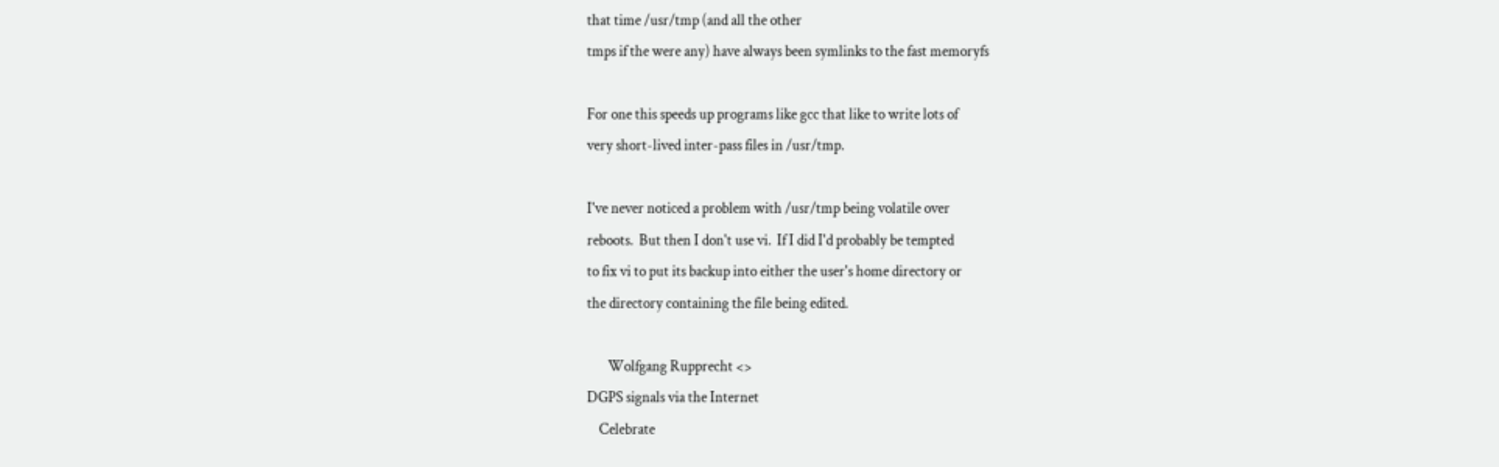that time /usr/tmp (and all the other
tmps if the were any) have always been symlinks to the fast memoryfs

For one this speeds up programs like gcc that like to write lots of
very short-lived inter-pass files in /usr/tmp.

I've never noticed a problem with /usr/tmp being volatile over
reboots.  But then I don't use vi.  If I did I'd probably be tempted
to fix vi to put its backup into either the user's home directory or
the directory containing the file being edited.

       Wolfgang Rupprecht <>
DGPS signals via the Internet
    Celebrate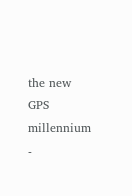the new GPS millennium -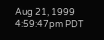Aug 21, 1999 4:59:47pm PDT